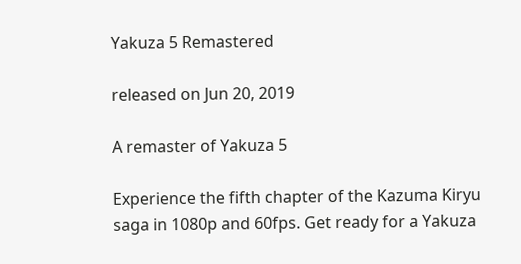Yakuza 5 Remastered

released on Jun 20, 2019

A remaster of Yakuza 5

Experience the fifth chapter of the Kazuma Kiryu saga in 1080p and 60fps. Get ready for a Yakuza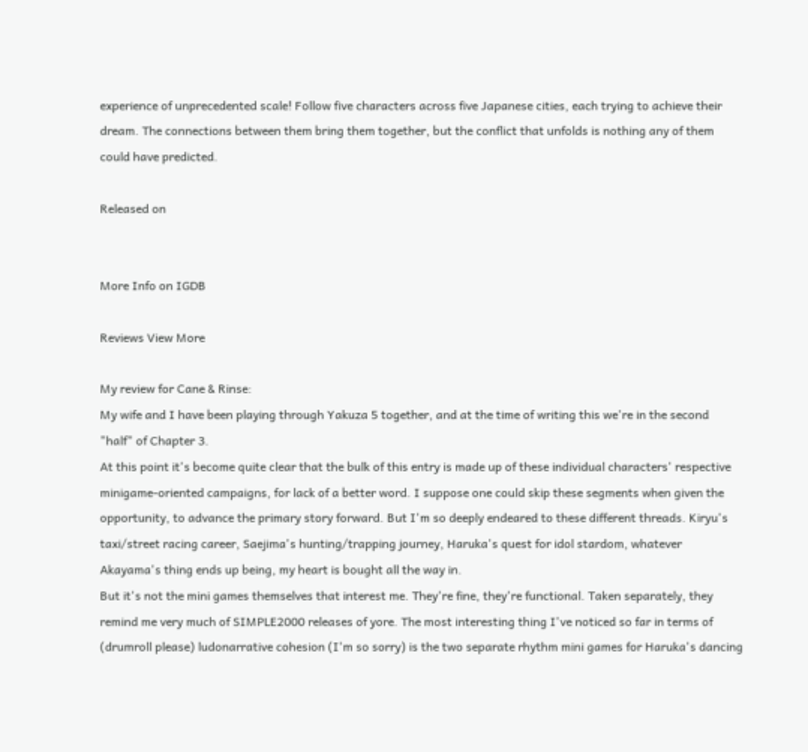experience of unprecedented scale! Follow five characters across five Japanese cities, each trying to achieve their dream. The connections between them bring them together, but the conflict that unfolds is nothing any of them could have predicted.

Released on


More Info on IGDB

Reviews View More

My review for Cane & Rinse:
My wife and I have been playing through Yakuza 5 together, and at the time of writing this we're in the second "half" of Chapter 3.
At this point it's become quite clear that the bulk of this entry is made up of these individual characters' respective minigame-oriented campaigns, for lack of a better word. I suppose one could skip these segments when given the opportunity, to advance the primary story forward. But I'm so deeply endeared to these different threads. Kiryu's taxi/street racing career, Saejima's hunting/trapping journey, Haruka's quest for idol stardom, whatever Akayama's thing ends up being, my heart is bought all the way in.
But it's not the mini games themselves that interest me. They're fine, they're functional. Taken separately, they remind me very much of SIMPLE2000 releases of yore. The most interesting thing I've noticed so far in terms of (drumroll please) ludonarrative cohesion (I'm so sorry) is the two separate rhythm mini games for Haruka's dancing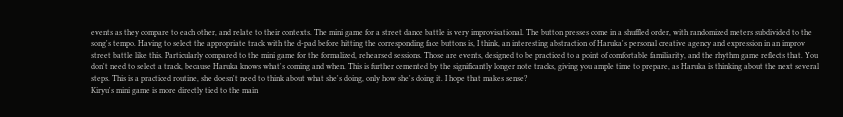events as they compare to each other, and relate to their contexts. The mini game for a street dance battle is very improvisational. The button presses come in a shuffled order, with randomized meters subdivided to the song's tempo. Having to select the appropriate track with the d-pad before hitting the corresponding face buttons is, I think, an interesting abstraction of Haruka's personal creative agency and expression in an improv street battle like this. Particularly compared to the mini game for the formalized, rehearsed sessions. Those are events, designed to be practiced to a point of comfortable familiarity, and the rhythm game reflects that. You don't need to select a track, because Haruka knows what's coming and when. This is further cemented by the significantly longer note tracks, giving you ample time to prepare, as Haruka is thinking about the next several steps. This is a practiced routine, she doesn't need to think about what she's doing, only how she's doing it. I hope that makes sense?
Kiryu's mini game is more directly tied to the main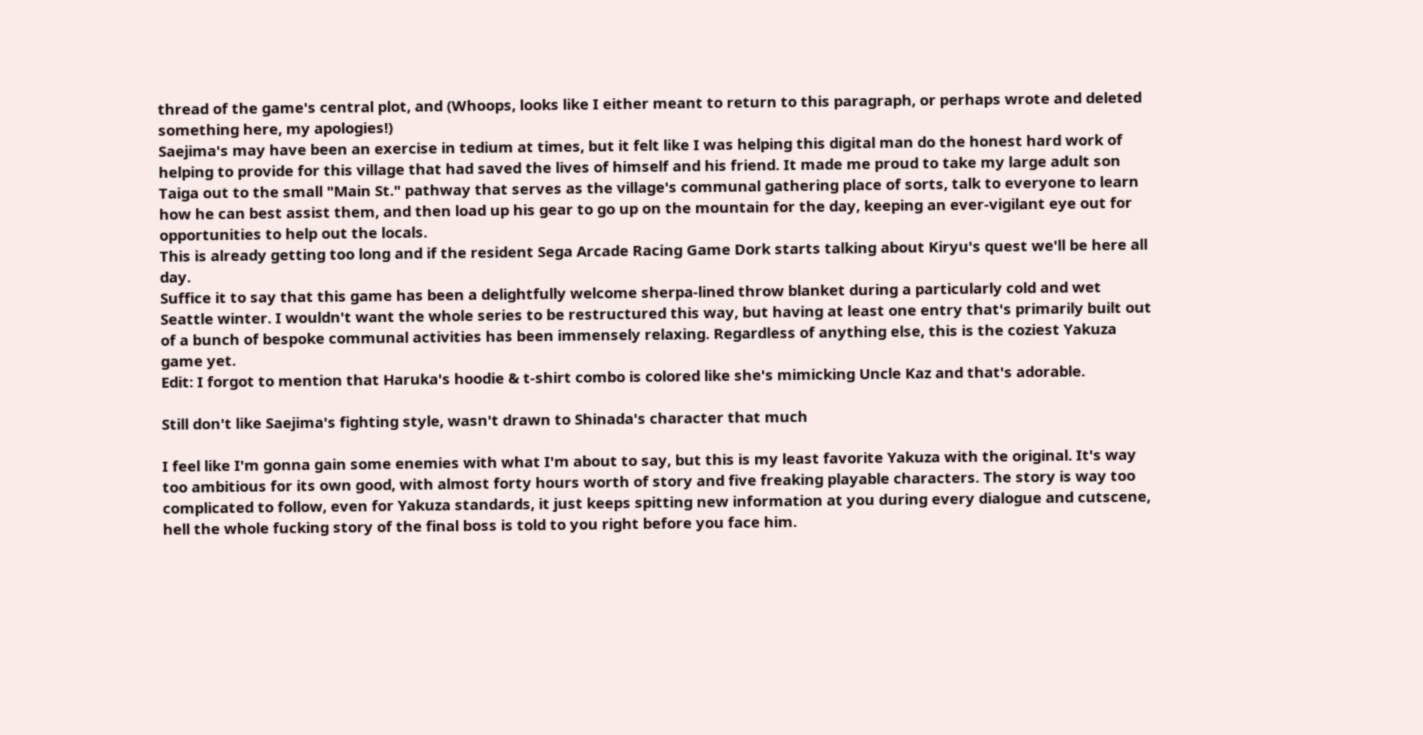thread of the game's central plot, and (Whoops, looks like I either meant to return to this paragraph, or perhaps wrote and deleted something here, my apologies!)
Saejima's may have been an exercise in tedium at times, but it felt like I was helping this digital man do the honest hard work of helping to provide for this village that had saved the lives of himself and his friend. It made me proud to take my large adult son Taiga out to the small "Main St." pathway that serves as the village's communal gathering place of sorts, talk to everyone to learn how he can best assist them, and then load up his gear to go up on the mountain for the day, keeping an ever-vigilant eye out for opportunities to help out the locals.
This is already getting too long and if the resident Sega Arcade Racing Game Dork starts talking about Kiryu's quest we'll be here all day.
Suffice it to say that this game has been a delightfully welcome sherpa-lined throw blanket during a particularly cold and wet Seattle winter. I wouldn't want the whole series to be restructured this way, but having at least one entry that's primarily built out of a bunch of bespoke communal activities has been immensely relaxing. Regardless of anything else, this is the coziest Yakuza game yet.
Edit: I forgot to mention that Haruka's hoodie & t-shirt combo is colored like she's mimicking Uncle Kaz and that's adorable.

Still don't like Saejima's fighting style, wasn't drawn to Shinada's character that much

I feel like I'm gonna gain some enemies with what I'm about to say, but this is my least favorite Yakuza with the original. It's way too ambitious for its own good, with almost forty hours worth of story and five freaking playable characters. The story is way too complicated to follow, even for Yakuza standards, it just keeps spitting new information at you during every dialogue and cutscene, hell the whole fucking story of the final boss is told to you right before you face him.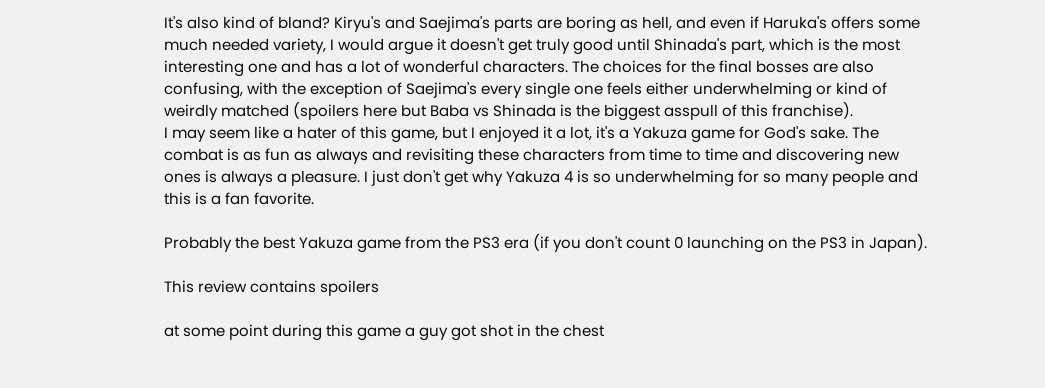It's also kind of bland? Kiryu's and Saejima's parts are boring as hell, and even if Haruka's offers some much needed variety, I would argue it doesn't get truly good until Shinada's part, which is the most interesting one and has a lot of wonderful characters. The choices for the final bosses are also confusing, with the exception of Saejima's every single one feels either underwhelming or kind of weirdly matched (spoilers here but Baba vs Shinada is the biggest asspull of this franchise).
I may seem like a hater of this game, but I enjoyed it a lot, it's a Yakuza game for God's sake. The combat is as fun as always and revisiting these characters from time to time and discovering new ones is always a pleasure. I just don't get why Yakuza 4 is so underwhelming for so many people and this is a fan favorite.

Probably the best Yakuza game from the PS3 era (if you don't count 0 launching on the PS3 in Japan).

This review contains spoilers

at some point during this game a guy got shot in the chest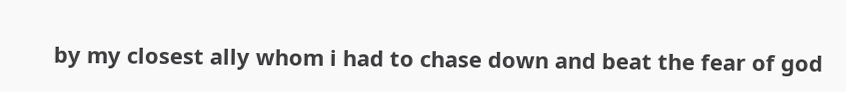by my closest ally whom i had to chase down and beat the fear of god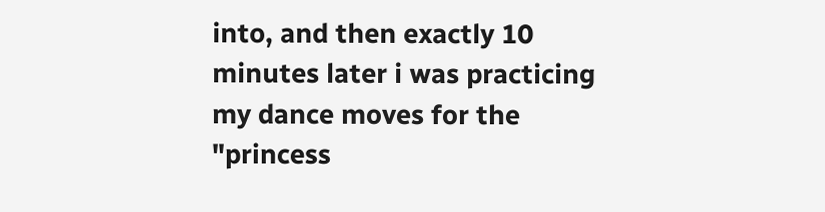into, and then exactly 10 minutes later i was practicing my dance moves for the "princess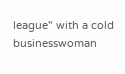league" with a cold businesswoman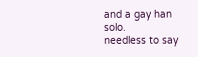and a gay han solo.
needless to say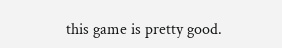this game is pretty good.